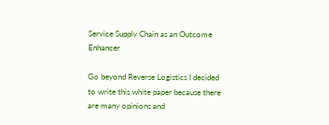Service Supply Chain as an Outcome Enhancer

Go beyond Reverse Logistics I decided to write this white paper because there are many opinions and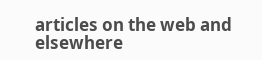articles on the web and elsewhere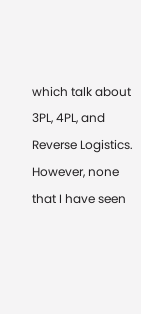which talk about 3PL, 4PL, and Reverse Logistics.  However, none that I have seen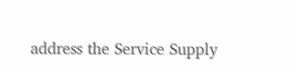address the Service Supply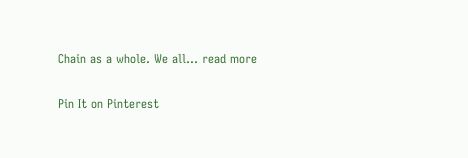Chain as a whole. We all... read more

Pin It on Pinterest